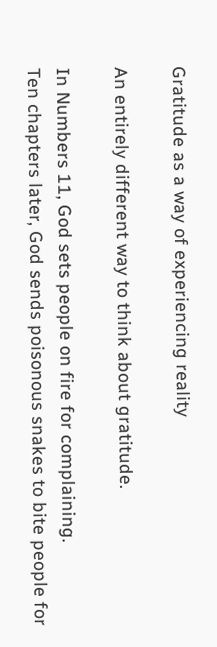Gratitude as a way of experiencing reality

An entirely different way to think about gratitude.

In Numbers 11, God sets people on fire for complaining.
Ten chapters later, God sends poisonous snakes to bite people for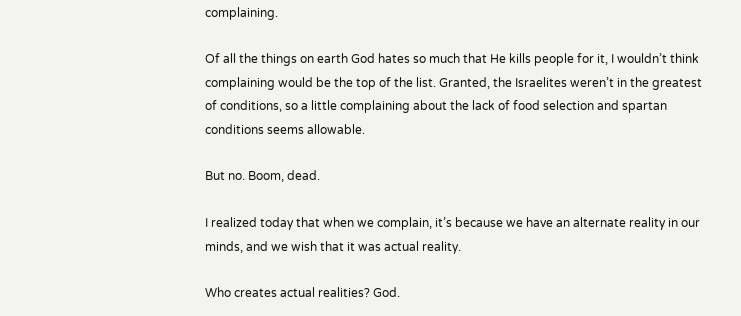complaining.

Of all the things on earth God hates so much that He kills people for it, I wouldn’t think complaining would be the top of the list. Granted, the Israelites weren’t in the greatest of conditions, so a little complaining about the lack of food selection and spartan conditions seems allowable.

But no. Boom, dead.

I realized today that when we complain, it’s because we have an alternate reality in our minds, and we wish that it was actual reality.

Who creates actual realities? God.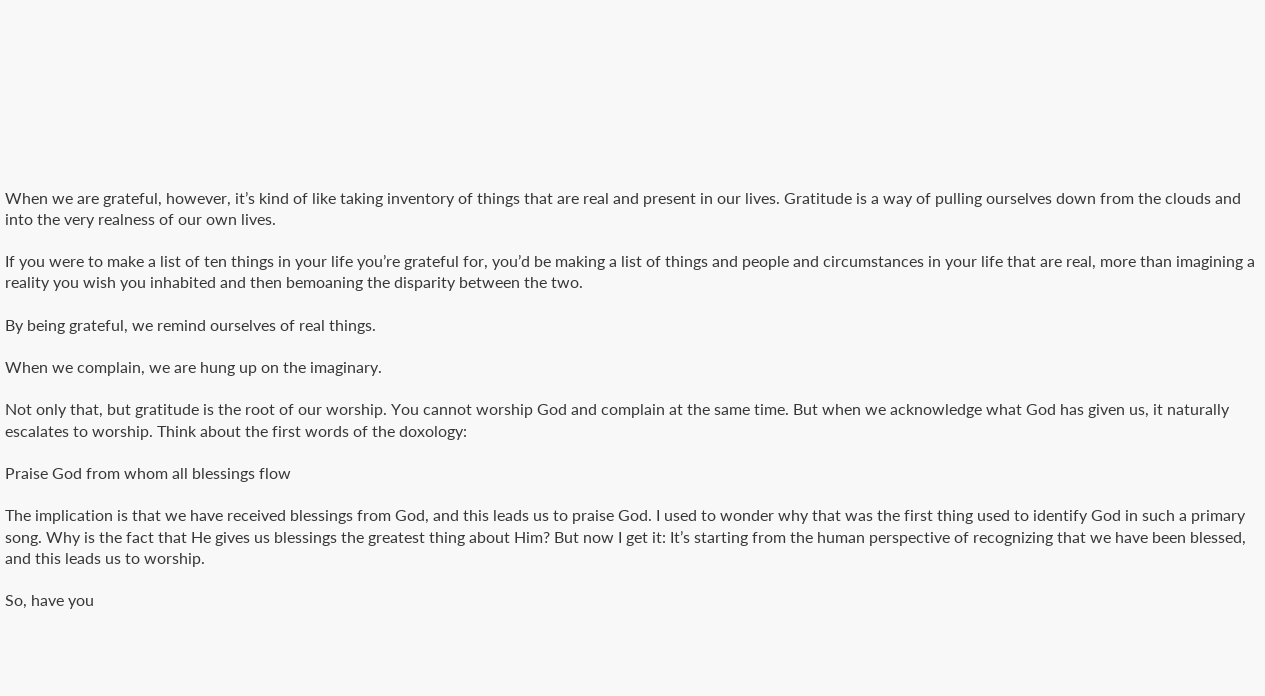When we are grateful, however, it’s kind of like taking inventory of things that are real and present in our lives. Gratitude is a way of pulling ourselves down from the clouds and into the very realness of our own lives.

If you were to make a list of ten things in your life you’re grateful for, you’d be making a list of things and people and circumstances in your life that are real, more than imagining a reality you wish you inhabited and then bemoaning the disparity between the two.

By being grateful, we remind ourselves of real things.

When we complain, we are hung up on the imaginary.

Not only that, but gratitude is the root of our worship. You cannot worship God and complain at the same time. But when we acknowledge what God has given us, it naturally escalates to worship. Think about the first words of the doxology:

Praise God from whom all blessings flow

The implication is that we have received blessings from God, and this leads us to praise God. I used to wonder why that was the first thing used to identify God in such a primary song. Why is the fact that He gives us blessings the greatest thing about Him? But now I get it: It’s starting from the human perspective of recognizing that we have been blessed, and this leads us to worship.

So, have you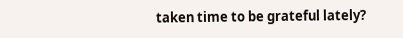taken time to be grateful lately?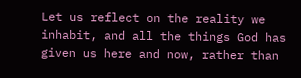Let us reflect on the reality we inhabit, and all the things God has given us here and now, rather than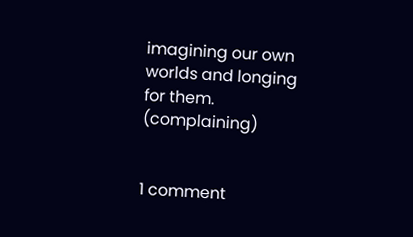imagining our own worlds and longing for them. (complaining)


1 comment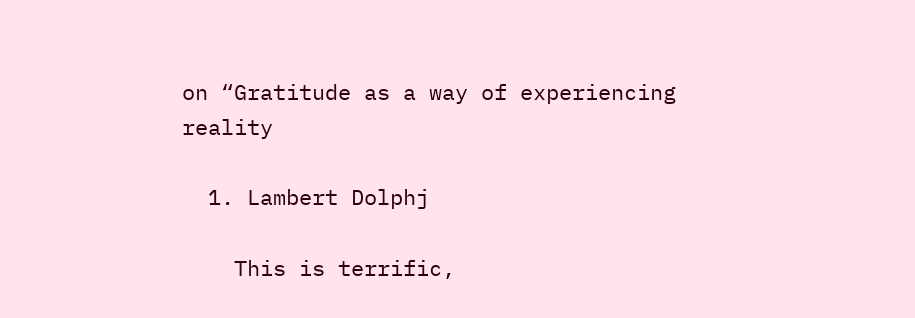on “Gratitude as a way of experiencing reality

  1. Lambert Dolphj

    This is terrific,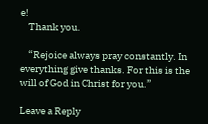e!
    Thank you.

    “Rejoice always pray constantly. In everything give thanks. For this is the will of God in Christ for you.”

Leave a Reply